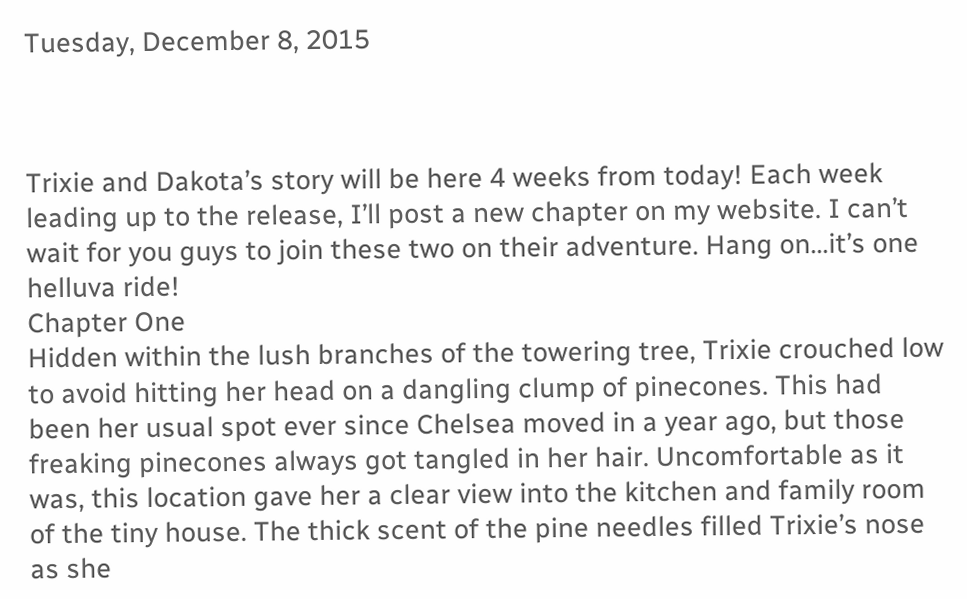Tuesday, December 8, 2015



Trixie and Dakota’s story will be here 4 weeks from today! Each week leading up to the release, I’ll post a new chapter on my website. I can’t wait for you guys to join these two on their adventure. Hang on…it’s one helluva ride!
Chapter One
Hidden within the lush branches of the towering tree, Trixie crouched low to avoid hitting her head on a dangling clump of pinecones. This had been her usual spot ever since Chelsea moved in a year ago, but those freaking pinecones always got tangled in her hair. Uncomfortable as it was, this location gave her a clear view into the kitchen and family room of the tiny house. The thick scent of the pine needles filled Trixie’s nose as she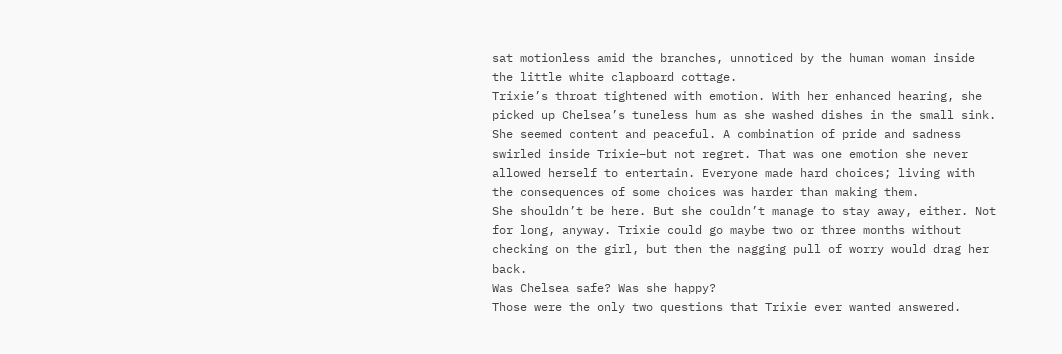sat motionless amid the branches, unnoticed by the human woman inside the little white clapboard cottage.
Trixie’s throat tightened with emotion. With her enhanced hearing, she picked up Chelsea’s tuneless hum as she washed dishes in the small sink. She seemed content and peaceful. A combination of pride and sadness swirled inside Trixie–but not regret. That was one emotion she never allowed herself to entertain. Everyone made hard choices; living with the consequences of some choices was harder than making them.
She shouldn’t be here. But she couldn’t manage to stay away, either. Not for long, anyway. Trixie could go maybe two or three months without checking on the girl, but then the nagging pull of worry would drag her back.
Was Chelsea safe? Was she happy?
Those were the only two questions that Trixie ever wanted answered.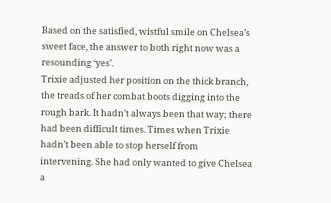Based on the satisfied, wistful smile on Chelsea’s sweet face, the answer to both right now was a resounding ‘yes’.
Trixie adjusted her position on the thick branch, the treads of her combat boots digging into the rough bark. It hadn’t always been that way; there had been difficult times. Times when Trixie hadn’t been able to stop herself from intervening. She had only wanted to give Chelsea a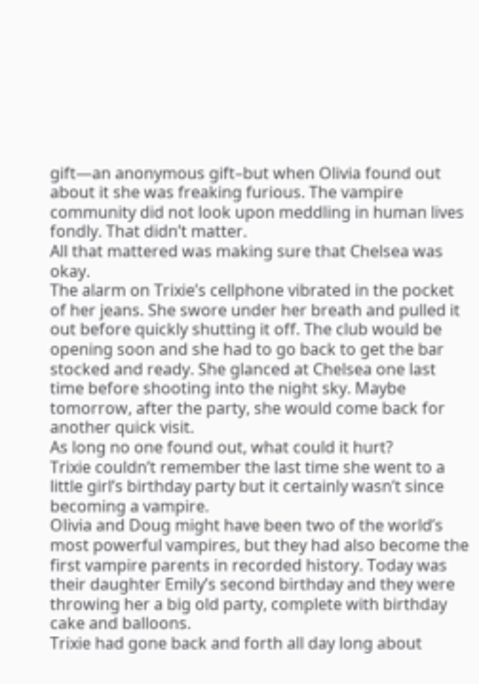gift—an anonymous gift–but when Olivia found out about it she was freaking furious. The vampire community did not look upon meddling in human lives fondly. That didn’t matter.
All that mattered was making sure that Chelsea was okay.
The alarm on Trixie’s cellphone vibrated in the pocket of her jeans. She swore under her breath and pulled it out before quickly shutting it off. The club would be opening soon and she had to go back to get the bar stocked and ready. She glanced at Chelsea one last time before shooting into the night sky. Maybe tomorrow, after the party, she would come back for another quick visit.
As long no one found out, what could it hurt?
Trixie couldn’t remember the last time she went to a little girl’s birthday party but it certainly wasn’t since becoming a vampire.
Olivia and Doug might have been two of the world’s most powerful vampires, but they had also become the first vampire parents in recorded history. Today was their daughter Emily’s second birthday and they were throwing her a big old party, complete with birthday cake and balloons.
Trixie had gone back and forth all day long about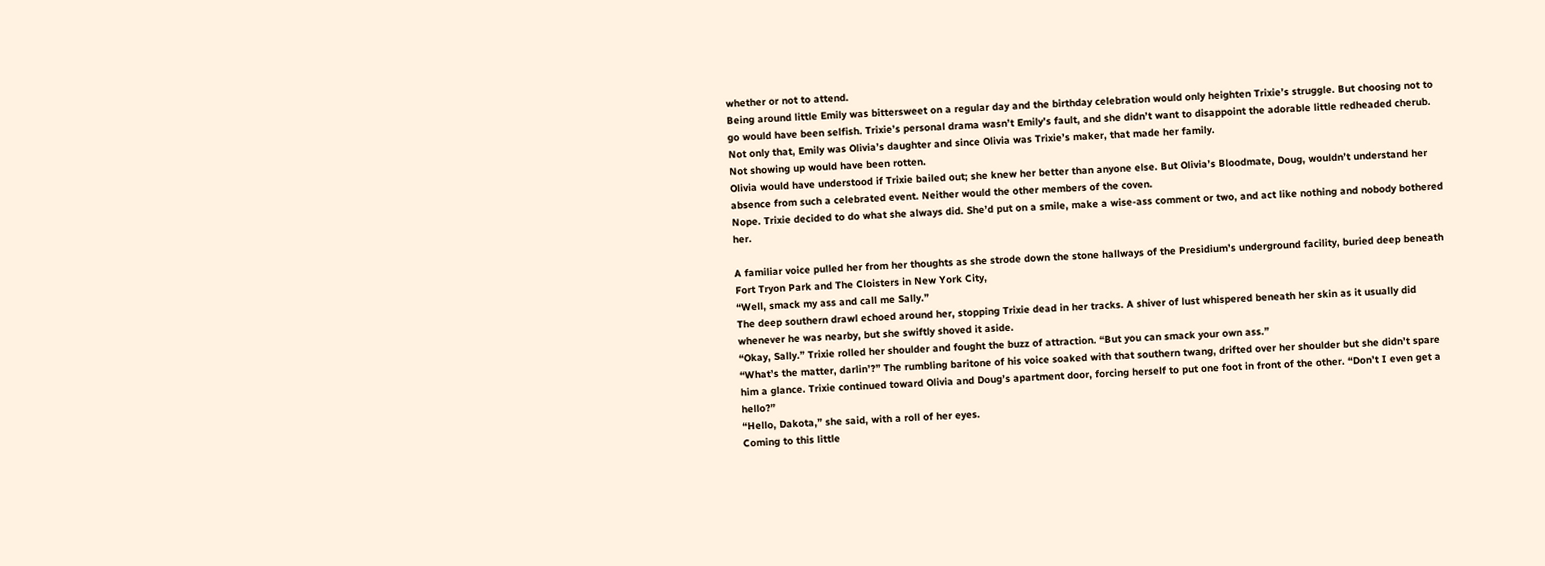whether or not to attend.
Being around little Emily was bittersweet on a regular day and the birthday celebration would only heighten Trixie’s struggle. But choosing not to go would have been selfish. Trixie’s personal drama wasn’t Emily’s fault, and she didn’t want to disappoint the adorable little redheaded cherub. Not only that, Emily was Olivia’s daughter and since Olivia was Trixie’s maker, that made her family.
Not showing up would have been rotten.
Olivia would have understood if Trixie bailed out; she knew her better than anyone else. But Olivia’s Bloodmate, Doug, wouldn’t understand her absence from such a celebrated event. Neither would the other members of the coven.
Nope. Trixie decided to do what she always did. She’d put on a smile, make a wise-ass comment or two, and act like nothing and nobody bothered her.

A familiar voice pulled her from her thoughts as she strode down the stone hallways of the Presidium’s underground facility, buried deep beneath Fort Tryon Park and The Cloisters in New York City,
“Well, smack my ass and call me Sally.”
The deep southern drawl echoed around her, stopping Trixie dead in her tracks. A shiver of lust whispered beneath her skin as it usually did whenever he was nearby, but she swiftly shoved it aside.
“Okay, Sally.” Trixie rolled her shoulder and fought the buzz of attraction. “But you can smack your own ass.”
“What’s the matter, darlin’?” The rumbling baritone of his voice soaked with that southern twang, drifted over her shoulder but she didn’t spare him a glance. Trixie continued toward Olivia and Doug’s apartment door, forcing herself to put one foot in front of the other. “Don’t I even get a hello?”
“Hello, Dakota,” she said, with a roll of her eyes.
Coming to this little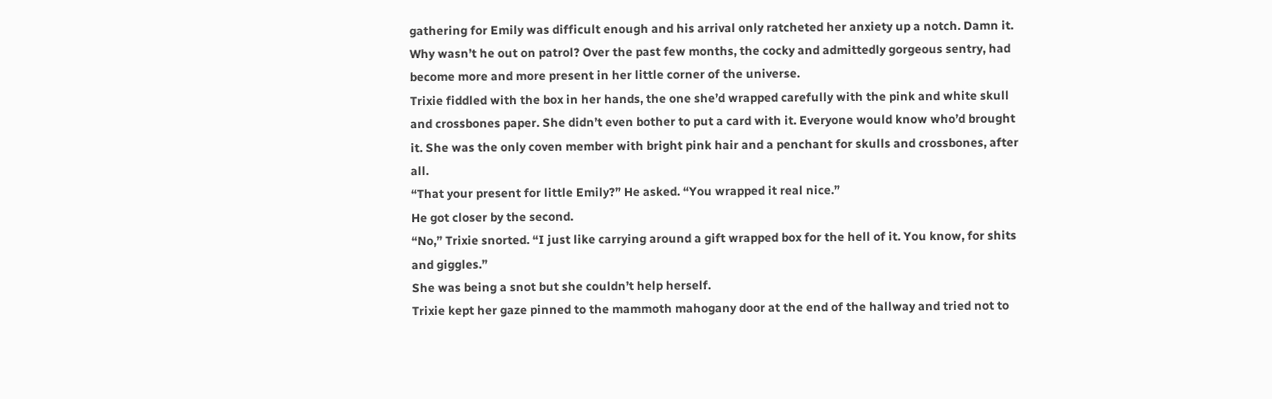gathering for Emily was difficult enough and his arrival only ratcheted her anxiety up a notch. Damn it. Why wasn’t he out on patrol? Over the past few months, the cocky and admittedly gorgeous sentry, had become more and more present in her little corner of the universe.
Trixie fiddled with the box in her hands, the one she’d wrapped carefully with the pink and white skull and crossbones paper. She didn’t even bother to put a card with it. Everyone would know who’d brought it. She was the only coven member with bright pink hair and a penchant for skulls and crossbones, after all.
“That your present for little Emily?” He asked. “You wrapped it real nice.”
He got closer by the second.
“No,” Trixie snorted. “I just like carrying around a gift wrapped box for the hell of it. You know, for shits and giggles.”
She was being a snot but she couldn’t help herself.
Trixie kept her gaze pinned to the mammoth mahogany door at the end of the hallway and tried not to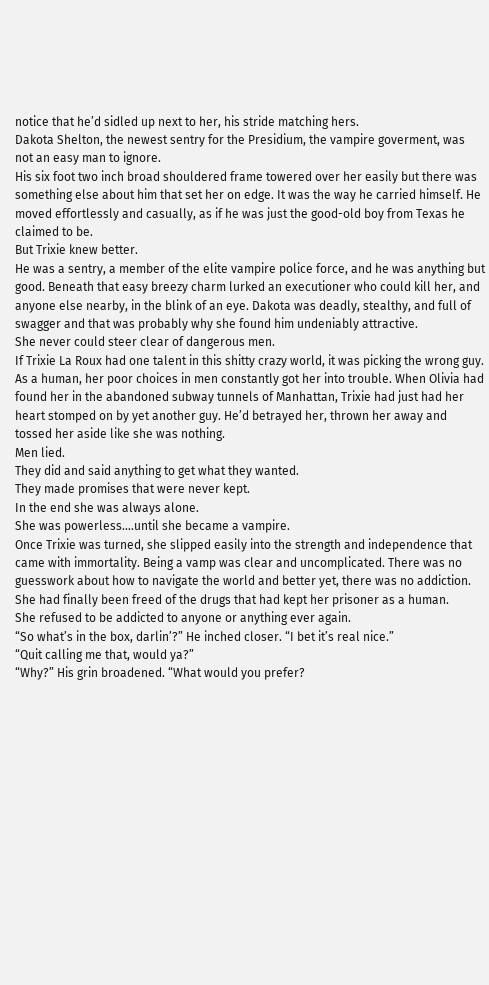notice that he’d sidled up next to her, his stride matching hers.
Dakota Shelton, the newest sentry for the Presidium, the vampire goverment, was not an easy man to ignore.
His six foot two inch broad shouldered frame towered over her easily but there was something else about him that set her on edge. It was the way he carried himself. He moved effortlessly and casually, as if he was just the good-old boy from Texas he claimed to be.
But Trixie knew better.
He was a sentry, a member of the elite vampire police force, and he was anything but good. Beneath that easy breezy charm lurked an executioner who could kill her, and anyone else nearby, in the blink of an eye. Dakota was deadly, stealthy, and full of swagger and that was probably why she found him undeniably attractive.
She never could steer clear of dangerous men.
If Trixie La Roux had one talent in this shitty crazy world, it was picking the wrong guy. As a human, her poor choices in men constantly got her into trouble. When Olivia had found her in the abandoned subway tunnels of Manhattan, Trixie had just had her heart stomped on by yet another guy. He’d betrayed her, thrown her away and tossed her aside like she was nothing.
Men lied.
They did and said anything to get what they wanted.
They made promises that were never kept.
In the end she was always alone.
She was powerless….until she became a vampire.
Once Trixie was turned, she slipped easily into the strength and independence that came with immortality. Being a vamp was clear and uncomplicated. There was no guesswork about how to navigate the world and better yet, there was no addiction. She had finally been freed of the drugs that had kept her prisoner as a human.
She refused to be addicted to anyone or anything ever again.
“So what’s in the box, darlin’?” He inched closer. “I bet it’s real nice.”
“Quit calling me that, would ya?”
“Why?” His grin broadened. “What would you prefer?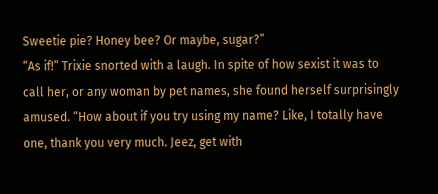Sweetie pie? Honey bee? Or maybe, sugar?”
“As if!” Trixie snorted with a laugh. In spite of how sexist it was to call her, or any woman by pet names, she found herself surprisingly amused. “How about if you try using my name? Like, I totally have one, thank you very much. Jeez, get with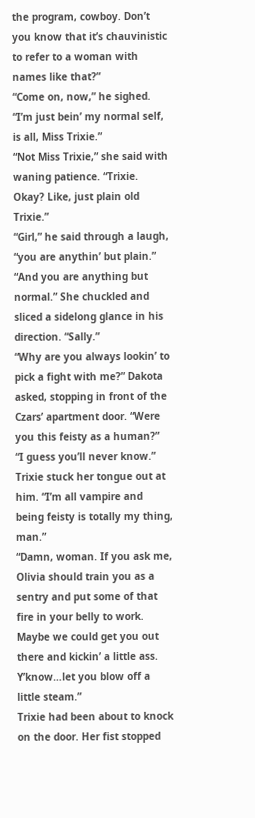the program, cowboy. Don’t you know that it’s chauvinistic to refer to a woman with names like that?”
“Come on, now,” he sighed. “I’m just bein’ my normal self, is all, Miss Trixie.”
“Not Miss Trixie,” she said with waning patience. “Trixie. Okay? Like, just plain old Trixie.”
“Girl,” he said through a laugh, “you are anythin’ but plain.”
“And you are anything but normal.” She chuckled and sliced a sidelong glance in his direction. “Sally.”
“Why are you always lookin’ to pick a fight with me?” Dakota asked, stopping in front of the Czars’ apartment door. “Were you this feisty as a human?”
“I guess you’ll never know.” Trixie stuck her tongue out at him. “I’m all vampire and being feisty is totally my thing, man.”
“Damn, woman. If you ask me, Olivia should train you as a sentry and put some of that fire in your belly to work. Maybe we could get you out there and kickin’ a little ass. Y’know…let you blow off a little steam.”
Trixie had been about to knock on the door. Her fist stopped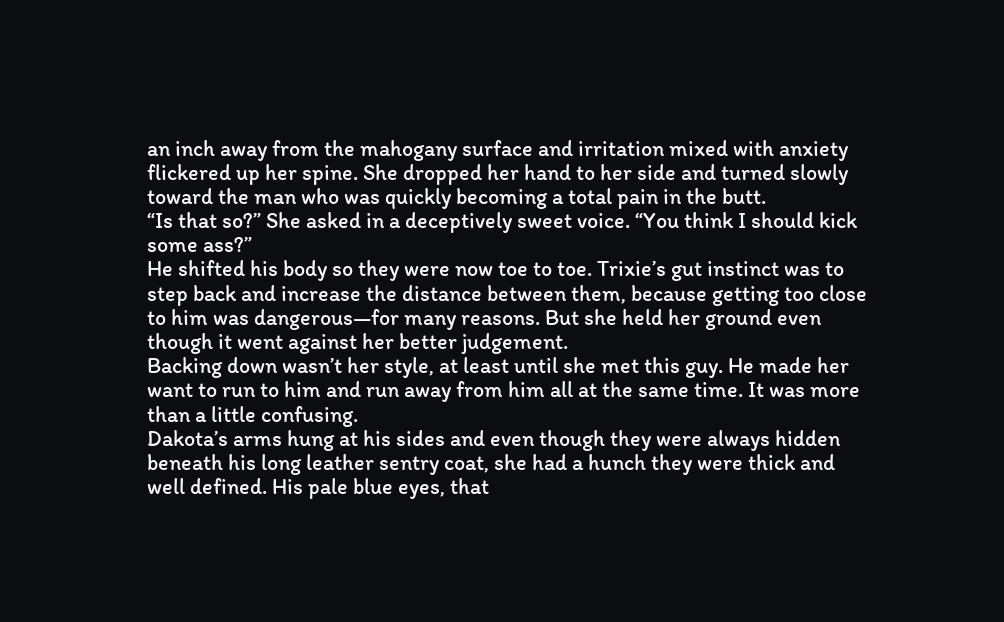an inch away from the mahogany surface and irritation mixed with anxiety flickered up her spine. She dropped her hand to her side and turned slowly toward the man who was quickly becoming a total pain in the butt.
“Is that so?” She asked in a deceptively sweet voice. “You think I should kick some ass?”
He shifted his body so they were now toe to toe. Trixie’s gut instinct was to step back and increase the distance between them, because getting too close to him was dangerous—for many reasons. But she held her ground even though it went against her better judgement.
Backing down wasn’t her style, at least until she met this guy. He made her want to run to him and run away from him all at the same time. It was more than a little confusing.
Dakota’s arms hung at his sides and even though they were always hidden beneath his long leather sentry coat, she had a hunch they were thick and well defined. His pale blue eyes, that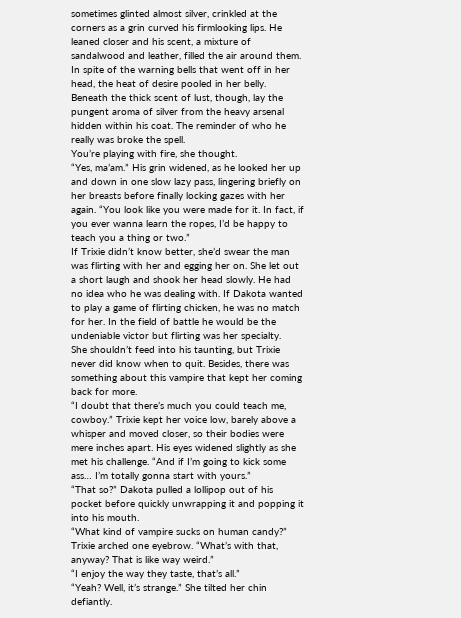sometimes glinted almost silver, crinkled at the corners as a grin curved his firmlooking lips. He leaned closer and his scent, a mixture of sandalwood and leather, filled the air around them.
In spite of the warning bells that went off in her head, the heat of desire pooled in her belly.
Beneath the thick scent of lust, though, lay the pungent aroma of silver from the heavy arsenal hidden within his coat. The reminder of who he really was broke the spell.
You’re playing with fire, she thought.
“Yes, ma’am.” His grin widened, as he looked her up and down in one slow lazy pass, lingering briefly on her breasts before finally locking gazes with her again. “You look like you were made for it. In fact, if you ever wanna learn the ropes, I’d be happy to teach you a thing or two.”
If Trixie didn’t know better, she’d swear the man was flirting with her and egging her on. She let out a short laugh and shook her head slowly. He had no idea who he was dealing with. If Dakota wanted to play a game of flirting chicken, he was no match for her. In the field of battle he would be the undeniable victor but flirting was her specialty.
She shouldn’t feed into his taunting, but Trixie never did know when to quit. Besides, there was something about this vampire that kept her coming back for more.
“I doubt that there’s much you could teach me, cowboy.” Trixie kept her voice low, barely above a whisper and moved closer, so their bodies were mere inches apart. His eyes widened slightly as she met his challenge. “And if I’m going to kick some ass… I’m totally gonna start with yours.”
“That so?” Dakota pulled a lollipop out of his pocket before quickly unwrapping it and popping it into his mouth.
“What kind of vampire sucks on human candy?” Trixie arched one eyebrow. “What’s with that, anyway? That is like way weird.”
“I enjoy the way they taste, that’s all.”
“Yeah? Well, it’s strange.” She tilted her chin defiantly.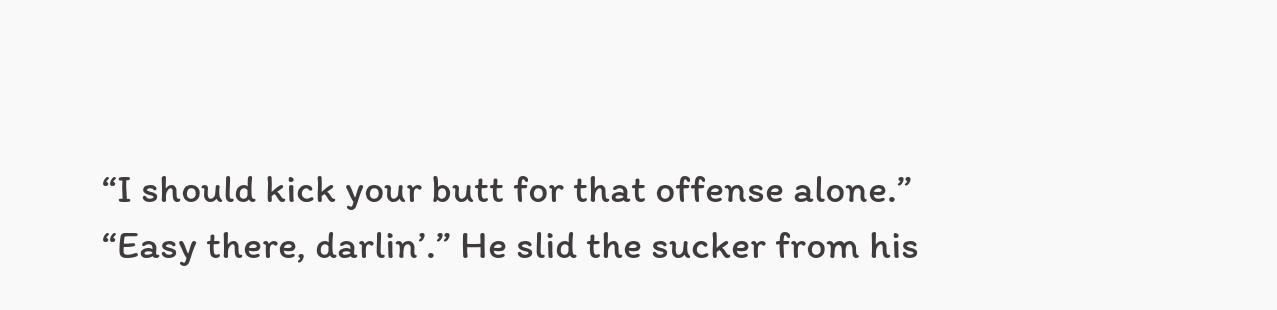“I should kick your butt for that offense alone.”
“Easy there, darlin’.” He slid the sucker from his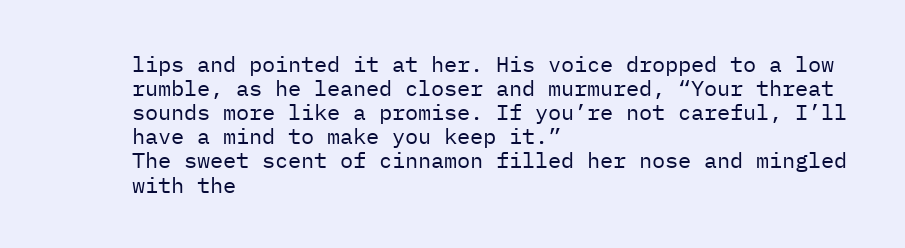lips and pointed it at her. His voice dropped to a low rumble, as he leaned closer and murmured, “Your threat sounds more like a promise. If you’re not careful, I’ll have a mind to make you keep it.”
The sweet scent of cinnamon filled her nose and mingled with the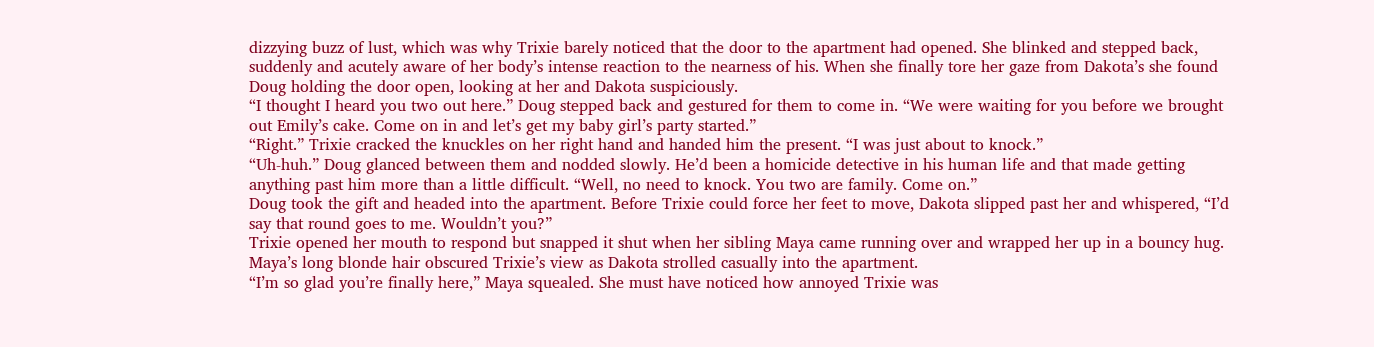dizzying buzz of lust, which was why Trixie barely noticed that the door to the apartment had opened. She blinked and stepped back, suddenly and acutely aware of her body’s intense reaction to the nearness of his. When she finally tore her gaze from Dakota’s she found Doug holding the door open, looking at her and Dakota suspiciously.
“I thought I heard you two out here.” Doug stepped back and gestured for them to come in. “We were waiting for you before we brought out Emily’s cake. Come on in and let’s get my baby girl’s party started.”
“Right.” Trixie cracked the knuckles on her right hand and handed him the present. “I was just about to knock.”
“Uh-huh.” Doug glanced between them and nodded slowly. He’d been a homicide detective in his human life and that made getting anything past him more than a little difficult. “Well, no need to knock. You two are family. Come on.”
Doug took the gift and headed into the apartment. Before Trixie could force her feet to move, Dakota slipped past her and whispered, “I’d say that round goes to me. Wouldn’t you?”
Trixie opened her mouth to respond but snapped it shut when her sibling Maya came running over and wrapped her up in a bouncy hug. Maya’s long blonde hair obscured Trixie’s view as Dakota strolled casually into the apartment.
“I’m so glad you’re finally here,” Maya squealed. She must have noticed how annoyed Trixie was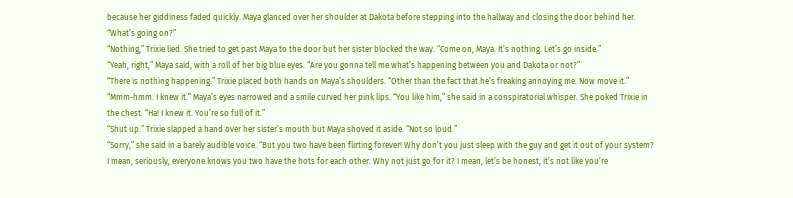because her giddiness faded quickly. Maya glanced over her shoulder at Dakota before stepping into the hallway and closing the door behind her. “What’s going on?”
“Nothing,” Trixie lied. She tried to get past Maya to the door but her sister blocked the way. “Come on, Maya. It’s nothing. Let’s go inside.”
“Yeah, right,” Maya said, with a roll of her big blue eyes. “Are you gonna tell me what’s happening between you and Dakota or not?”
“There is nothing happening.” Trixie placed both hands on Maya’s shoulders. “Other than the fact that he’s freaking annoying me. Now move it.”
“Mmm-hmm. I knew it.” Maya’s eyes narrowed and a smile curved her pink lips. “You like him,” she said in a conspiratorial whisper. She poked Trixie in the chest. “Ha! I knew it. You’re so full of it.”
“Shut up.” Trixie slapped a hand over her sister’s mouth but Maya shoved it aside. “Not so loud.”
“Sorry,” she said in a barely audible voice. “But you two have been flirting forever! Why don’t you just sleep with the guy and get it out of your system? I mean, seriously, everyone knows you two have the hots for each other. Why not just go for it? I mean, let’s be honest, it’s not like you’re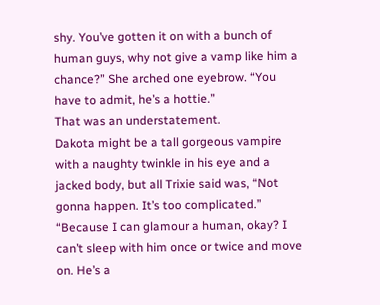shy. You’ve gotten it on with a bunch of human guys, why not give a vamp like him a chance?” She arched one eyebrow. “You have to admit, he’s a hottie.”
That was an understatement.
Dakota might be a tall gorgeous vampire with a naughty twinkle in his eye and a jacked body, but all Trixie said was, “Not gonna happen. It’s too complicated.”
“Because I can glamour a human, okay? I can’t sleep with him once or twice and move on. He’s a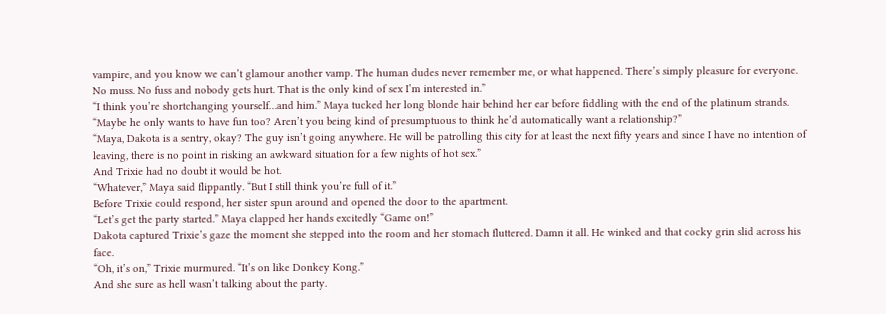vampire, and you know we can’t glamour another vamp. The human dudes never remember me, or what happened. There’s simply pleasure for everyone. No muss. No fuss and nobody gets hurt. That is the only kind of sex I’m interested in.”
“I think you’re shortchanging yourself…and him.” Maya tucked her long blonde hair behind her ear before fiddling with the end of the platinum strands. “Maybe he only wants to have fun too? Aren’t you being kind of presumptuous to think he’d automatically want a relationship?”
“Maya, Dakota is a sentry, okay? The guy isn’t going anywhere. He will be patrolling this city for at least the next fifty years and since I have no intention of leaving, there is no point in risking an awkward situation for a few nights of hot sex.”
And Trixie had no doubt it would be hot.
“Whatever,” Maya said flippantly. “But I still think you’re full of it.”
Before Trixie could respond, her sister spun around and opened the door to the apartment.
“Let’s get the party started.” Maya clapped her hands excitedly “Game on!”
Dakota captured Trixie’s gaze the moment she stepped into the room and her stomach fluttered. Damn it all. He winked and that cocky grin slid across his face.
“Oh, it’s on,” Trixie murmured. “It’s on like Donkey Kong.”
And she sure as hell wasn’t talking about the party.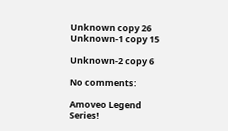Unknown copy 26
Unknown-1 copy 15

Unknown-2 copy 6

No comments:

Amoveo Legend Series!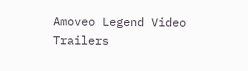Amoveo Legend Video Trailers